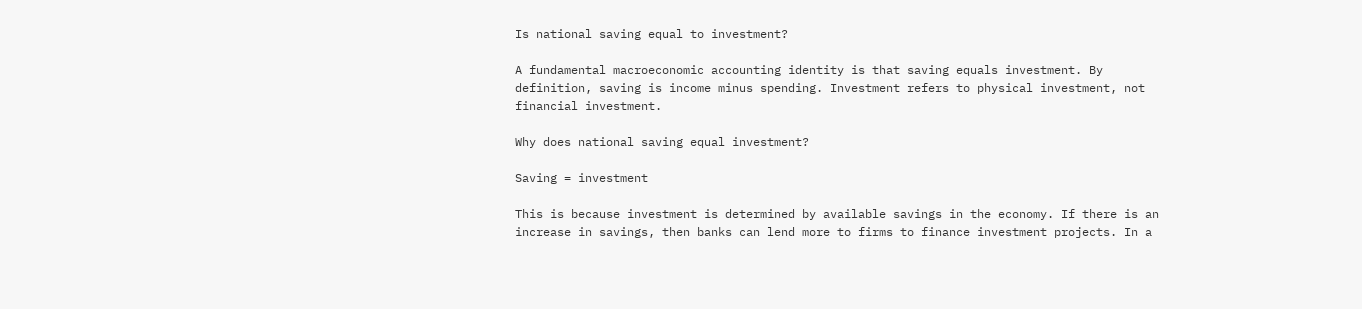Is national saving equal to investment?

A fundamental macroeconomic accounting identity is that saving equals investment. By definition, saving is income minus spending. Investment refers to physical investment, not financial investment.

Why does national saving equal investment?

Saving = investment

This is because investment is determined by available savings in the economy. If there is an increase in savings, then banks can lend more to firms to finance investment projects. In a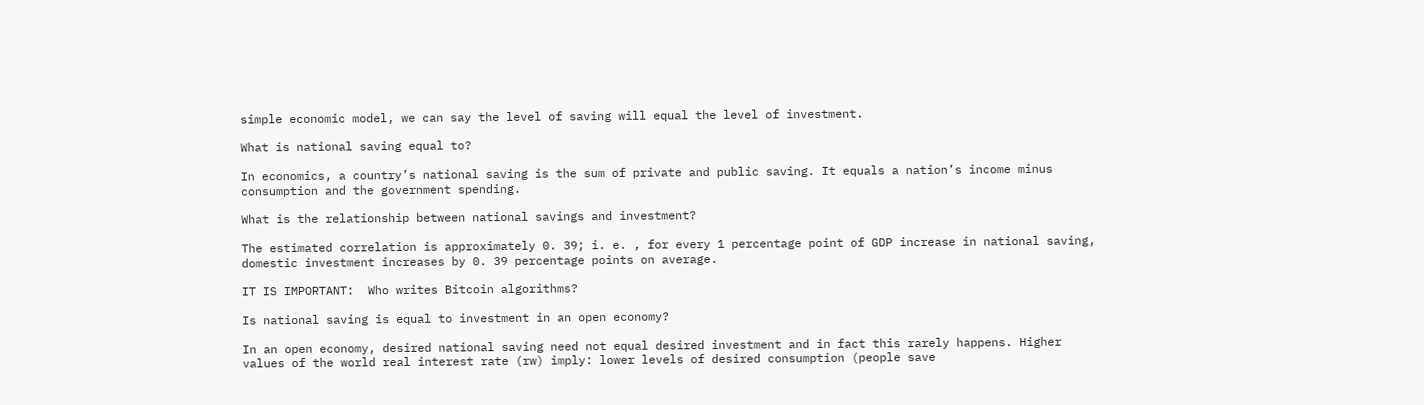simple economic model, we can say the level of saving will equal the level of investment.

What is national saving equal to?

In economics, a country’s national saving is the sum of private and public saving. It equals a nation’s income minus consumption and the government spending.

What is the relationship between national savings and investment?

The estimated correlation is approximately 0. 39; i. e. , for every 1 percentage point of GDP increase in national saving, domestic investment increases by 0. 39 percentage points on average.

IT IS IMPORTANT:  Who writes Bitcoin algorithms?

Is national saving is equal to investment in an open economy?

In an open economy, desired national saving need not equal desired investment and in fact this rarely happens. Higher values of the world real interest rate (rw) imply: lower levels of desired consumption (people save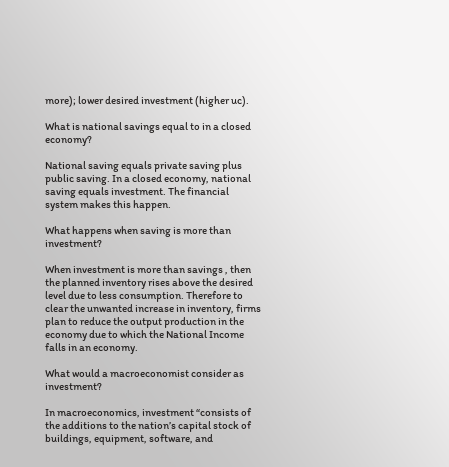more); lower desired investment (higher uc).

What is national savings equal to in a closed economy?

National saving equals private saving plus public saving. In a closed economy, national saving equals investment. The financial system makes this happen.

What happens when saving is more than investment?

When investment is more than savings , then the planned inventory rises above the desired level due to less consumption. Therefore to clear the unwanted increase in inventory, firms plan to reduce the output production in the economy due to which the National Income falls in an economy.

What would a macroeconomist consider as investment?

In macroeconomics, investment “consists of the additions to the nation’s capital stock of buildings, equipment, software, and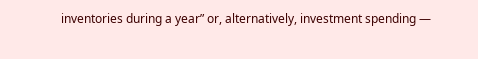inventories during a year” or, alternatively, investment spending —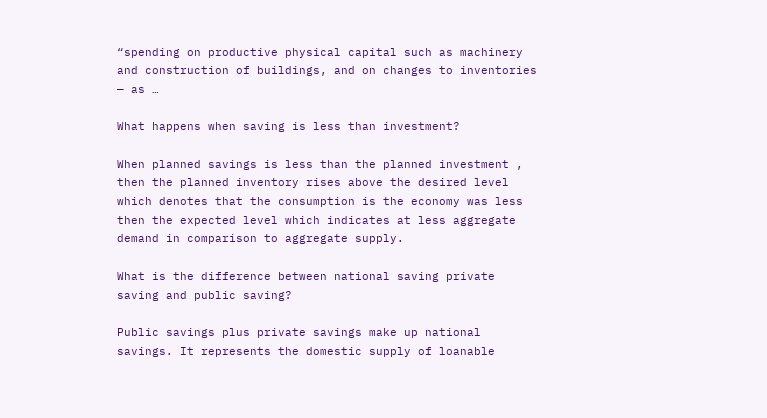“spending on productive physical capital such as machinery and construction of buildings, and on changes to inventories — as …

What happens when saving is less than investment?

When planned savings is less than the planned investment , then the planned inventory rises above the desired level which denotes that the consumption is the economy was less then the expected level which indicates at less aggregate demand in comparison to aggregate supply.

What is the difference between national saving private saving and public saving?

Public savings plus private savings make up national savings. It represents the domestic supply of loanable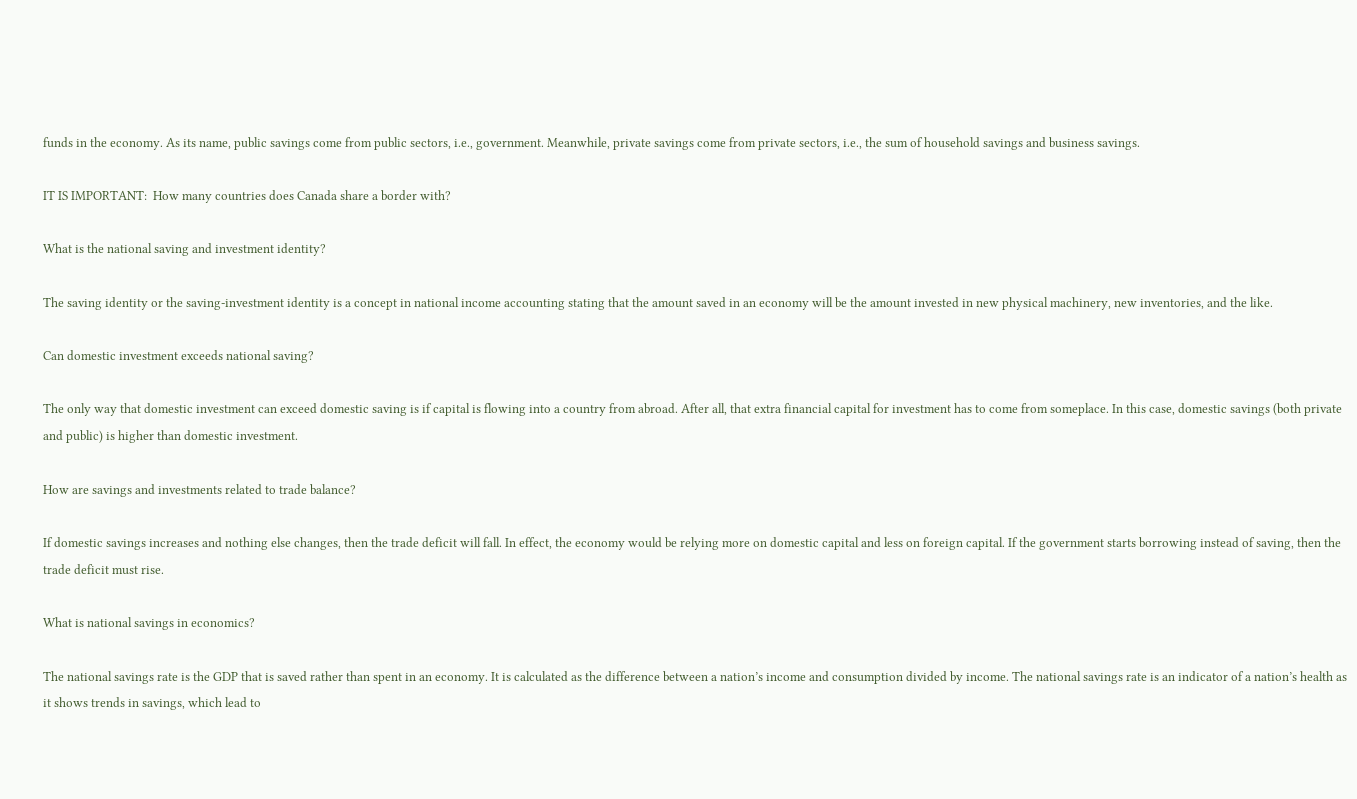funds in the economy. As its name, public savings come from public sectors, i.e., government. Meanwhile, private savings come from private sectors, i.e., the sum of household savings and business savings.

IT IS IMPORTANT:  How many countries does Canada share a border with?

What is the national saving and investment identity?

The saving identity or the saving-investment identity is a concept in national income accounting stating that the amount saved in an economy will be the amount invested in new physical machinery, new inventories, and the like.

Can domestic investment exceeds national saving?

The only way that domestic investment can exceed domestic saving is if capital is flowing into a country from abroad. After all, that extra financial capital for investment has to come from someplace. In this case, domestic savings (both private and public) is higher than domestic investment.

How are savings and investments related to trade balance?

If domestic savings increases and nothing else changes, then the trade deficit will fall. In effect, the economy would be relying more on domestic capital and less on foreign capital. If the government starts borrowing instead of saving, then the trade deficit must rise.

What is national savings in economics?

The national savings rate is the GDP that is saved rather than spent in an economy. It is calculated as the difference between a nation’s income and consumption divided by income. The national savings rate is an indicator of a nation’s health as it shows trends in savings, which lead to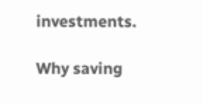investments.

Why saving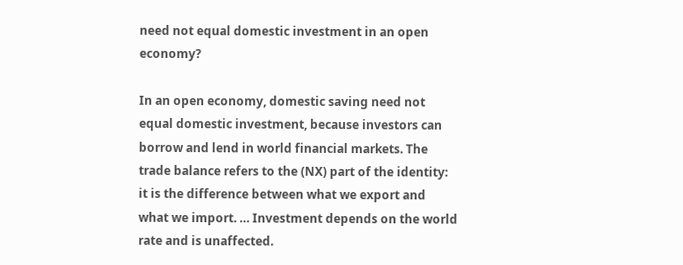need not equal domestic investment in an open economy?

In an open economy, domestic saving need not equal domestic investment, because investors can borrow and lend in world financial markets. The trade balance refers to the (NX) part of the identity: it is the difference between what we export and what we import. … Investment depends on the world rate and is unaffected.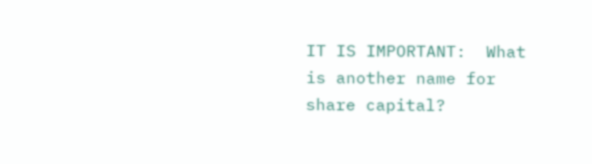IT IS IMPORTANT:  What is another name for share capital?